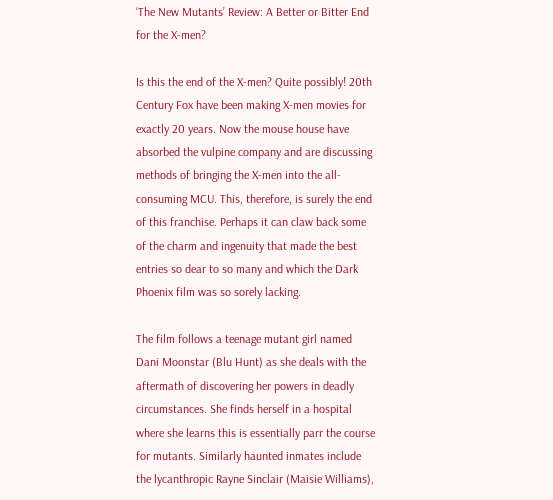‘The New Mutants’ Review: A Better or Bitter End for the X-men?

Is this the end of the X-men? Quite possibly! 20th Century Fox have been making X-men movies for exactly 20 years. Now the mouse house have absorbed the vulpine company and are discussing methods of bringing the X-men into the all-consuming MCU. This, therefore, is surely the end of this franchise. Perhaps it can claw back some of the charm and ingenuity that made the best entries so dear to so many and which the Dark Phoenix film was so sorely lacking.

The film follows a teenage mutant girl named Dani Moonstar (Blu Hunt) as she deals with the aftermath of discovering her powers in deadly circumstances. She finds herself in a hospital where she learns this is essentially parr the course for mutants. Similarly haunted inmates include the lycanthropic Rayne Sinclair (Maisie Williams),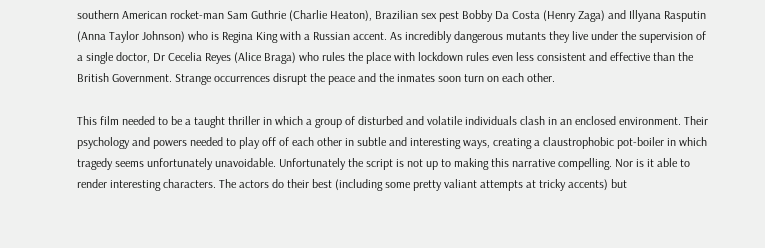southern American rocket-man Sam Guthrie (Charlie Heaton), Brazilian sex pest Bobby Da Costa (Henry Zaga) and Illyana Rasputin (Anna Taylor Johnson) who is Regina King with a Russian accent. As incredibly dangerous mutants they live under the supervision of a single doctor, Dr Cecelia Reyes (Alice Braga) who rules the place with lockdown rules even less consistent and effective than the British Government. Strange occurrences disrupt the peace and the inmates soon turn on each other.

This film needed to be a taught thriller in which a group of disturbed and volatile individuals clash in an enclosed environment. Their psychology and powers needed to play off of each other in subtle and interesting ways, creating a claustrophobic pot-boiler in which tragedy seems unfortunately unavoidable. Unfortunately the script is not up to making this narrative compelling. Nor is it able to render interesting characters. The actors do their best (including some pretty valiant attempts at tricky accents) but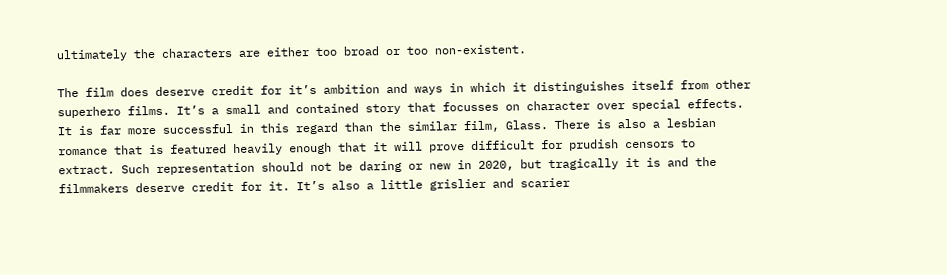ultimately the characters are either too broad or too non-existent.

The film does deserve credit for it’s ambition and ways in which it distinguishes itself from other superhero films. It’s a small and contained story that focusses on character over special effects. It is far more successful in this regard than the similar film, Glass. There is also a lesbian romance that is featured heavily enough that it will prove difficult for prudish censors to extract. Such representation should not be daring or new in 2020, but tragically it is and the filmmakers deserve credit for it. It’s also a little grislier and scarier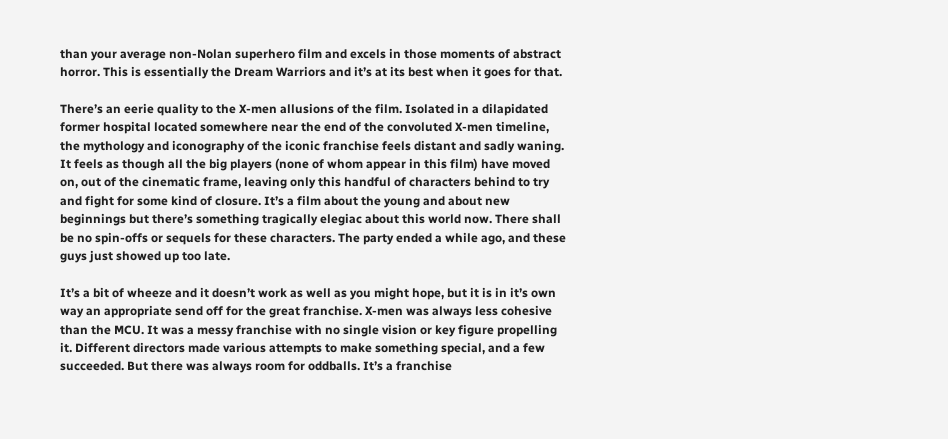than your average non-Nolan superhero film and excels in those moments of abstract horror. This is essentially the Dream Warriors and it’s at its best when it goes for that.

There’s an eerie quality to the X-men allusions of the film. Isolated in a dilapidated former hospital located somewhere near the end of the convoluted X-men timeline, the mythology and iconography of the iconic franchise feels distant and sadly waning. It feels as though all the big players (none of whom appear in this film) have moved on, out of the cinematic frame, leaving only this handful of characters behind to try and fight for some kind of closure. It’s a film about the young and about new beginnings but there’s something tragically elegiac about this world now. There shall be no spin-offs or sequels for these characters. The party ended a while ago, and these guys just showed up too late.

It’s a bit of wheeze and it doesn’t work as well as you might hope, but it is in it’s own way an appropriate send off for the great franchise. X-men was always less cohesive than the MCU. It was a messy franchise with no single vision or key figure propelling it. Different directors made various attempts to make something special, and a few succeeded. But there was always room for oddballs. It’s a franchise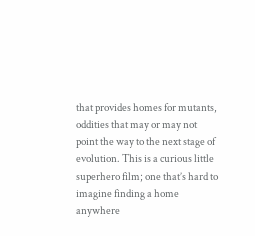that provides homes for mutants, oddities that may or may not point the way to the next stage of evolution. This is a curious little superhero film; one that’s hard to imagine finding a home anywhere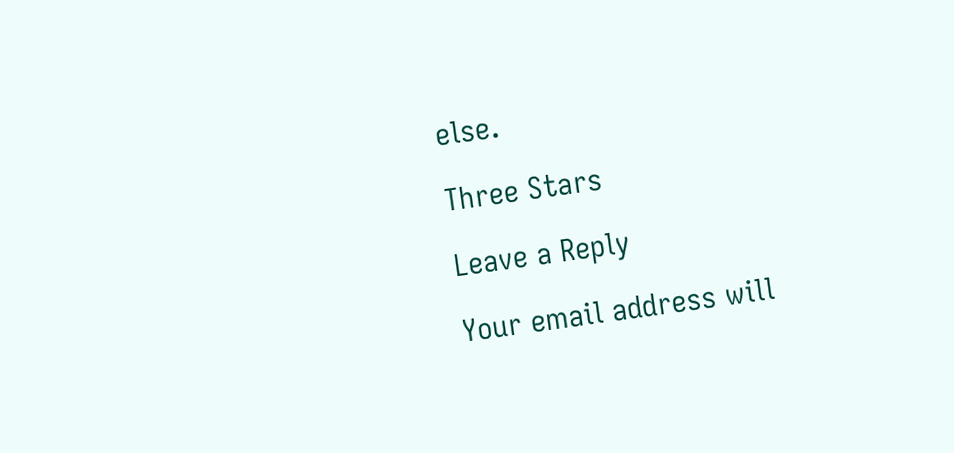else.

Three Stars

Leave a Reply

Your email address will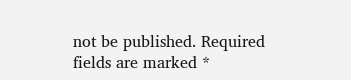not be published. Required fields are marked *